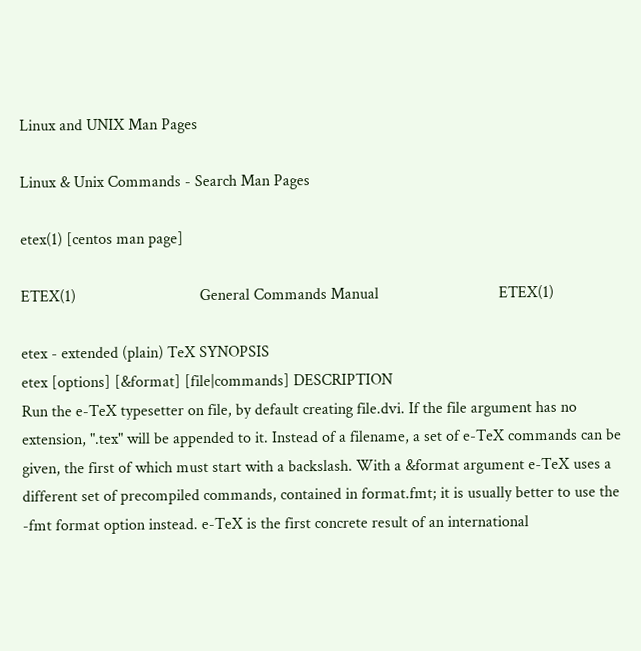Linux and UNIX Man Pages

Linux & Unix Commands - Search Man Pages

etex(1) [centos man page]

ETEX(1)                               General Commands Manual                              ETEX(1)

etex - extended (plain) TeX SYNOPSIS
etex [options] [&format] [file|commands] DESCRIPTION
Run the e-TeX typesetter on file, by default creating file.dvi. If the file argument has no extension, ".tex" will be appended to it. Instead of a filename, a set of e-TeX commands can be given, the first of which must start with a backslash. With a &format argument e-TeX uses a different set of precompiled commands, contained in format.fmt; it is usually better to use the -fmt format option instead. e-TeX is the first concrete result of an international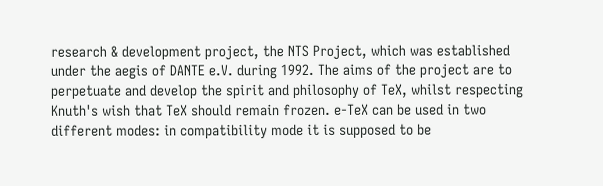research & development project, the NTS Project, which was established under the aegis of DANTE e.V. during 1992. The aims of the project are to perpetuate and develop the spirit and philosophy of TeX, whilst respecting Knuth's wish that TeX should remain frozen. e-TeX can be used in two different modes: in compatibility mode it is supposed to be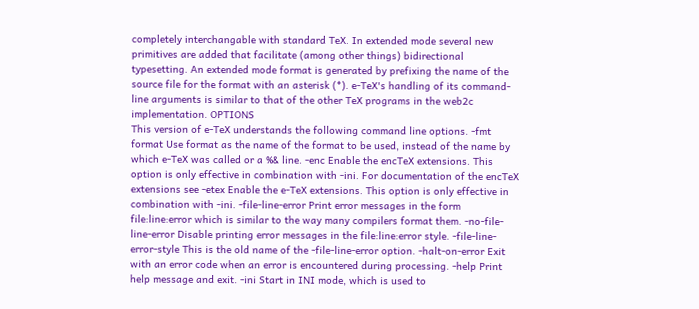completely interchangable with standard TeX. In extended mode several new primitives are added that facilitate (among other things) bidirectional typesetting. An extended mode format is generated by prefixing the name of the source file for the format with an asterisk (*). e-TeX's handling of its command-line arguments is similar to that of the other TeX programs in the web2c implementation. OPTIONS
This version of e-TeX understands the following command line options. -fmt format Use format as the name of the format to be used, instead of the name by which e-TeX was called or a %& line. -enc Enable the encTeX extensions. This option is only effective in combination with -ini. For documentation of the encTeX extensions see -etex Enable the e-TeX extensions. This option is only effective in combination with -ini. -file-line-error Print error messages in the form file:line:error which is similar to the way many compilers format them. -no-file-line-error Disable printing error messages in the file:line:error style. -file-line-error-style This is the old name of the -file-line-error option. -halt-on-error Exit with an error code when an error is encountered during processing. -help Print help message and exit. -ini Start in INI mode, which is used to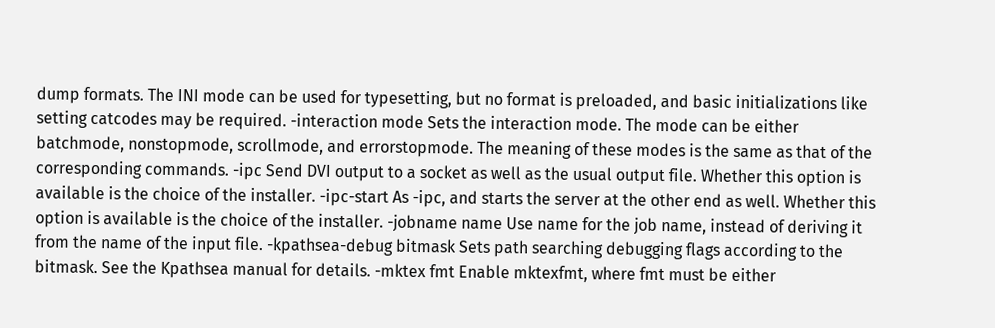dump formats. The INI mode can be used for typesetting, but no format is preloaded, and basic initializations like setting catcodes may be required. -interaction mode Sets the interaction mode. The mode can be either batchmode, nonstopmode, scrollmode, and errorstopmode. The meaning of these modes is the same as that of the corresponding commands. -ipc Send DVI output to a socket as well as the usual output file. Whether this option is available is the choice of the installer. -ipc-start As -ipc, and starts the server at the other end as well. Whether this option is available is the choice of the installer. -jobname name Use name for the job name, instead of deriving it from the name of the input file. -kpathsea-debug bitmask Sets path searching debugging flags according to the bitmask. See the Kpathsea manual for details. -mktex fmt Enable mktexfmt, where fmt must be either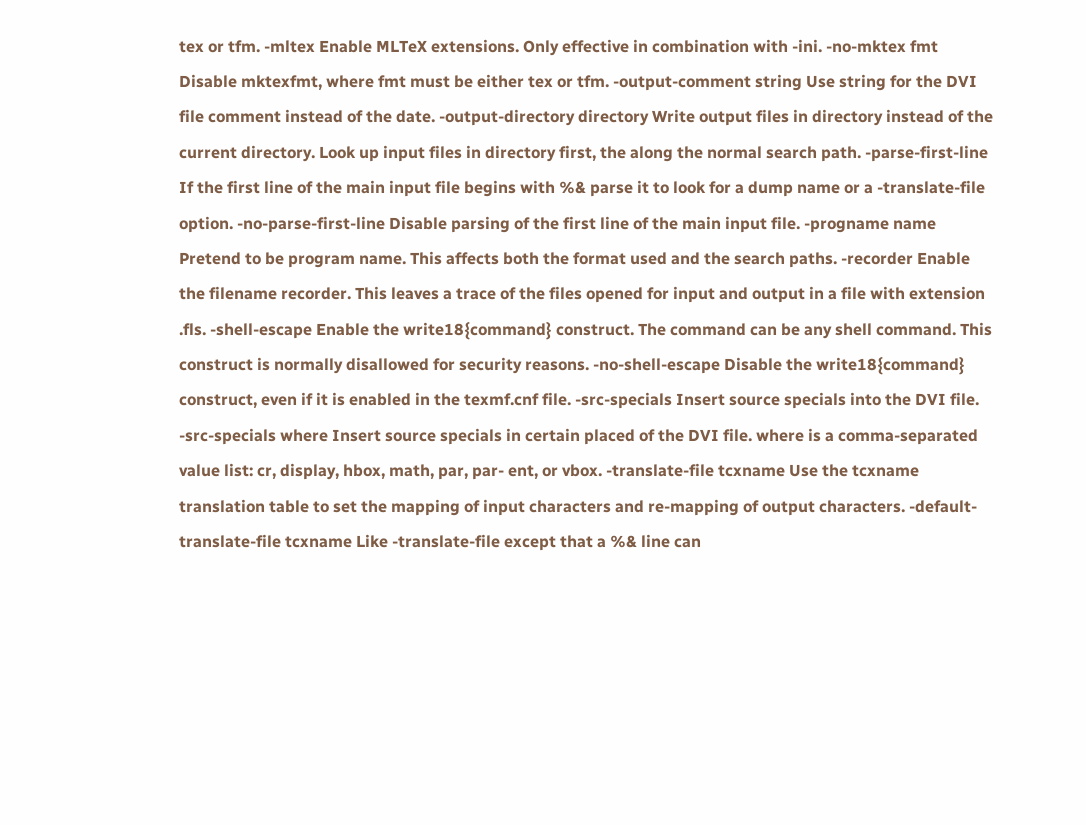tex or tfm. -mltex Enable MLTeX extensions. Only effective in combination with -ini. -no-mktex fmt Disable mktexfmt, where fmt must be either tex or tfm. -output-comment string Use string for the DVI file comment instead of the date. -output-directory directory Write output files in directory instead of the current directory. Look up input files in directory first, the along the normal search path. -parse-first-line If the first line of the main input file begins with %& parse it to look for a dump name or a -translate-file option. -no-parse-first-line Disable parsing of the first line of the main input file. -progname name Pretend to be program name. This affects both the format used and the search paths. -recorder Enable the filename recorder. This leaves a trace of the files opened for input and output in a file with extension .fls. -shell-escape Enable the write18{command} construct. The command can be any shell command. This construct is normally disallowed for security reasons. -no-shell-escape Disable the write18{command} construct, even if it is enabled in the texmf.cnf file. -src-specials Insert source specials into the DVI file. -src-specials where Insert source specials in certain placed of the DVI file. where is a comma-separated value list: cr, display, hbox, math, par, par- ent, or vbox. -translate-file tcxname Use the tcxname translation table to set the mapping of input characters and re-mapping of output characters. -default-translate-file tcxname Like -translate-file except that a %& line can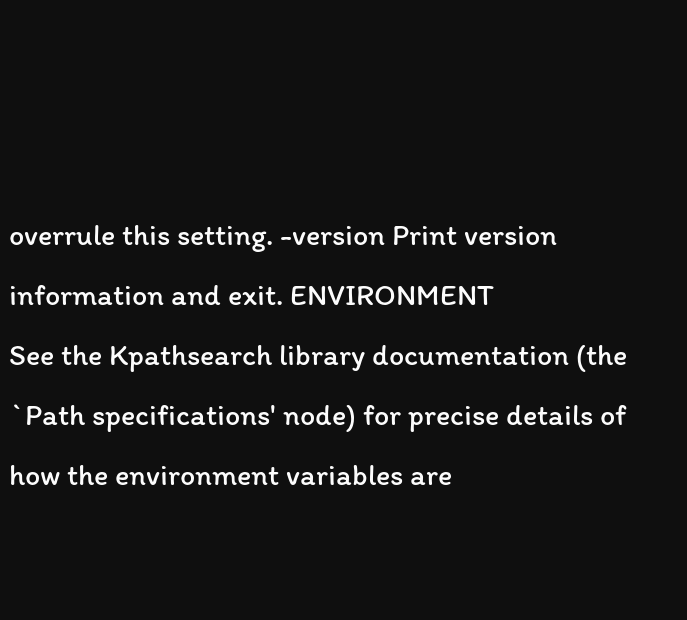overrule this setting. -version Print version information and exit. ENVIRONMENT
See the Kpathsearch library documentation (the `Path specifications' node) for precise details of how the environment variables are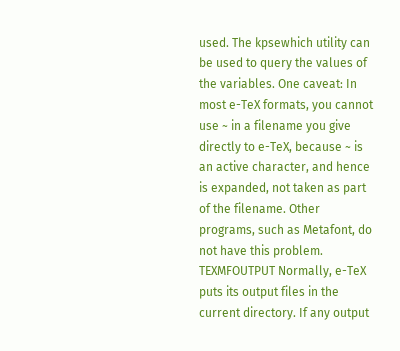used. The kpsewhich utility can be used to query the values of the variables. One caveat: In most e-TeX formats, you cannot use ~ in a filename you give directly to e-TeX, because ~ is an active character, and hence is expanded, not taken as part of the filename. Other programs, such as Metafont, do not have this problem. TEXMFOUTPUT Normally, e-TeX puts its output files in the current directory. If any output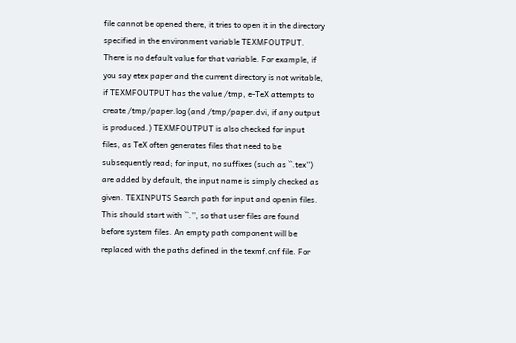file cannot be opened there, it tries to open it in the directory specified in the environment variable TEXMFOUTPUT. There is no default value for that variable. For example, if you say etex paper and the current directory is not writable, if TEXMFOUTPUT has the value /tmp, e-TeX attempts to create /tmp/paper.log (and /tmp/paper.dvi, if any output is produced.) TEXMFOUTPUT is also checked for input files, as TeX often generates files that need to be subsequently read; for input, no suffixes (such as ``.tex'') are added by default, the input name is simply checked as given. TEXINPUTS Search path for input and openin files. This should start with ``.'', so that user files are found before system files. An empty path component will be replaced with the paths defined in the texmf.cnf file. For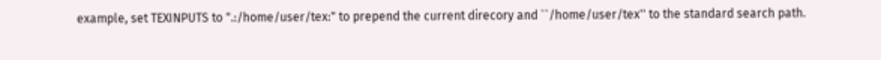example, set TEXINPUTS to ".:/home/user/tex:" to prepend the current direcory and ``/home/user/tex'' to the standard search path.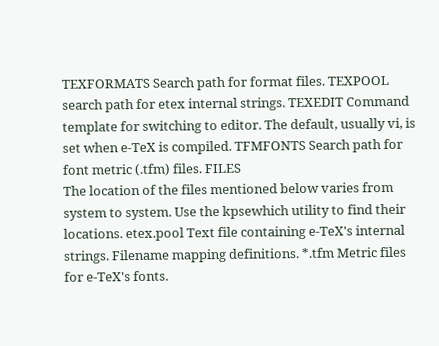TEXFORMATS Search path for format files. TEXPOOL search path for etex internal strings. TEXEDIT Command template for switching to editor. The default, usually vi, is set when e-TeX is compiled. TFMFONTS Search path for font metric (.tfm) files. FILES
The location of the files mentioned below varies from system to system. Use the kpsewhich utility to find their locations. etex.pool Text file containing e-TeX's internal strings. Filename mapping definitions. *.tfm Metric files for e-TeX's fonts.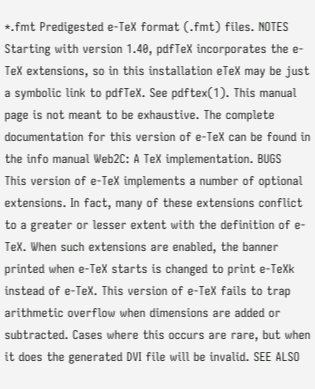*.fmt Predigested e-TeX format (.fmt) files. NOTES
Starting with version 1.40, pdfTeX incorporates the e-TeX extensions, so in this installation eTeX may be just a symbolic link to pdfTeX. See pdftex(1). This manual page is not meant to be exhaustive. The complete documentation for this version of e-TeX can be found in the info manual Web2C: A TeX implementation. BUGS
This version of e-TeX implements a number of optional extensions. In fact, many of these extensions conflict to a greater or lesser extent with the definition of e-TeX. When such extensions are enabled, the banner printed when e-TeX starts is changed to print e-TeXk instead of e-TeX. This version of e-TeX fails to trap arithmetic overflow when dimensions are added or subtracted. Cases where this occurs are rare, but when it does the generated DVI file will be invalid. SEE ALSO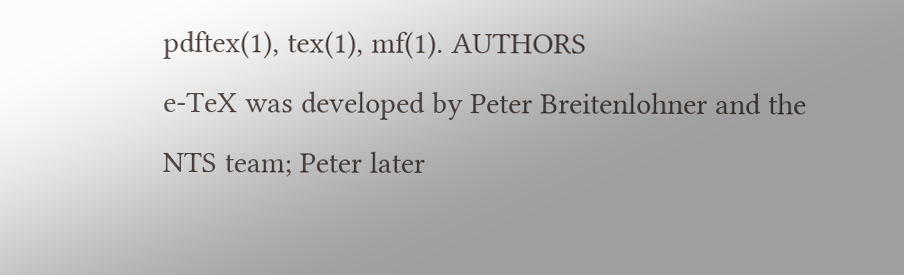pdftex(1), tex(1), mf(1). AUTHORS
e-TeX was developed by Peter Breitenlohner and the NTS team; Peter later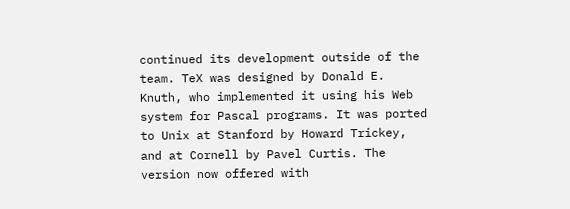continued its development outside of the team. TeX was designed by Donald E. Knuth, who implemented it using his Web system for Pascal programs. It was ported to Unix at Stanford by Howard Trickey, and at Cornell by Pavel Curtis. The version now offered with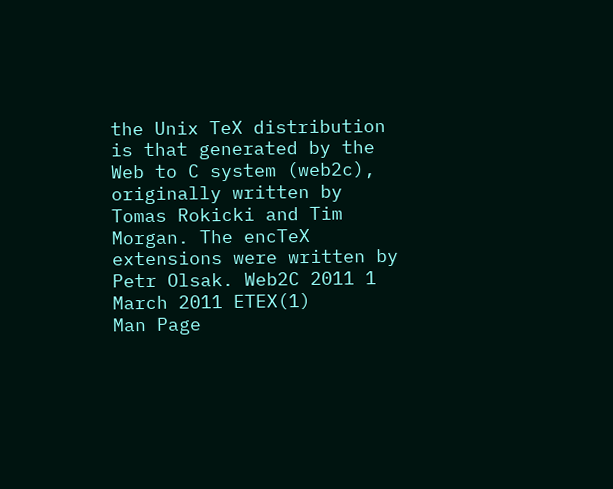the Unix TeX distribution is that generated by the Web to C system (web2c), originally written by Tomas Rokicki and Tim Morgan. The encTeX extensions were written by Petr Olsak. Web2C 2011 1 March 2011 ETEX(1)
Man Page